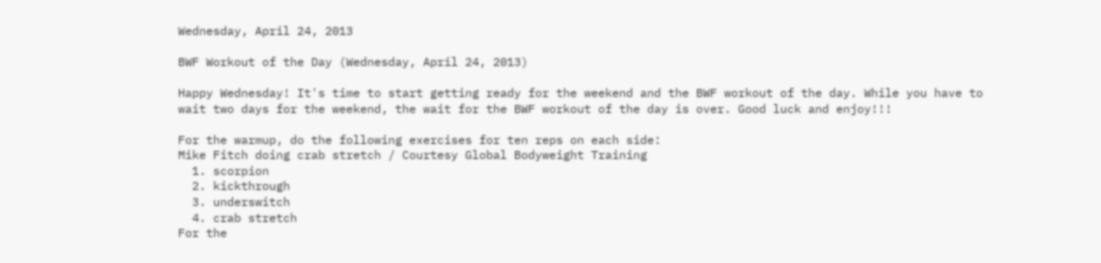Wednesday, April 24, 2013

BWF Workout of the Day (Wednesday, April 24, 2013)

Happy Wednesday! It's time to start getting ready for the weekend and the BWF workout of the day. While you have to wait two days for the weekend, the wait for the BWF workout of the day is over. Good luck and enjoy!!!

For the warmup, do the following exercises for ten reps on each side:
Mike Fitch doing crab stretch / Courtesy Global Bodyweight Training
  1. scorpion
  2. kickthrough
  3. underswitch
  4. crab stretch
For the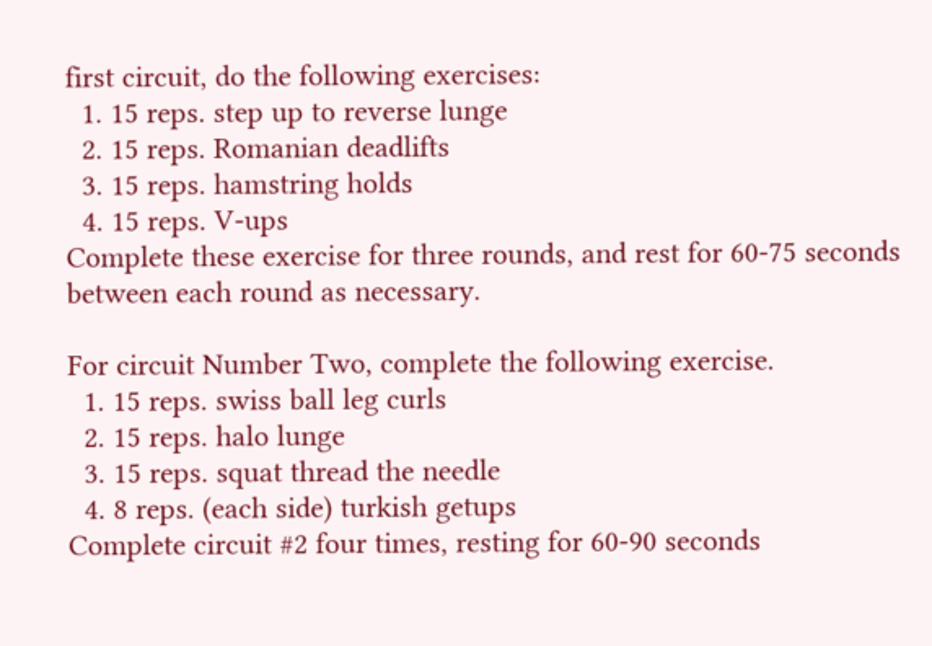first circuit, do the following exercises:
  1. 15 reps. step up to reverse lunge
  2. 15 reps. Romanian deadlifts
  3. 15 reps. hamstring holds
  4. 15 reps. V-ups
Complete these exercise for three rounds, and rest for 60-75 seconds between each round as necessary.

For circuit Number Two, complete the following exercise.
  1. 15 reps. swiss ball leg curls
  2. 15 reps. halo lunge
  3. 15 reps. squat thread the needle
  4. 8 reps. (each side) turkish getups
Complete circuit #2 four times, resting for 60-90 seconds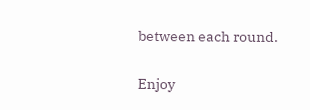between each round.

Enjoy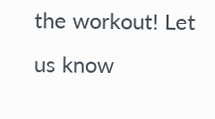the workout! Let us know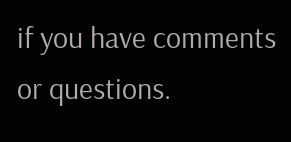if you have comments or questions.